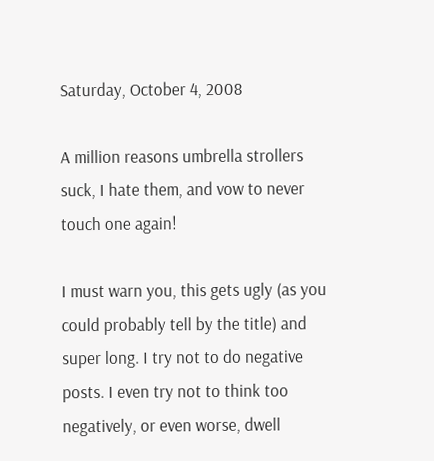Saturday, October 4, 2008

A million reasons umbrella strollers suck, I hate them, and vow to never touch one again!

I must warn you, this gets ugly (as you could probably tell by the title) and super long. I try not to do negative posts. I even try not to think too negatively, or even worse, dwell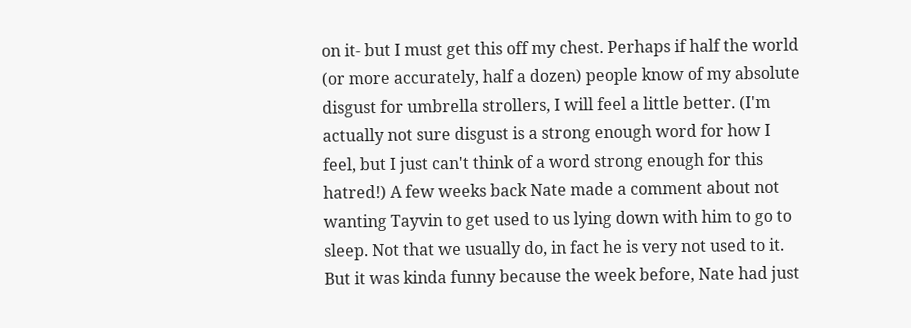on it- but I must get this off my chest. Perhaps if half the world (or more accurately, half a dozen) people know of my absolute disgust for umbrella strollers, I will feel a little better. (I'm actually not sure disgust is a strong enough word for how I feel, but I just can't think of a word strong enough for this hatred!) A few weeks back Nate made a comment about not wanting Tayvin to get used to us lying down with him to go to sleep. Not that we usually do, in fact he is very not used to it. But it was kinda funny because the week before, Nate had just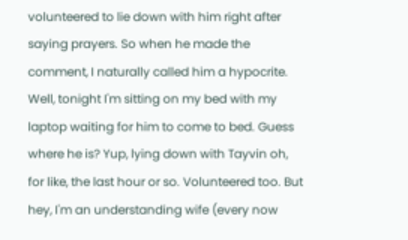volunteered to lie down with him right after saying prayers. So when he made the comment, I naturally called him a hypocrite. Well, tonight I'm sitting on my bed with my laptop waiting for him to come to bed. Guess where he is? Yup, lying down with Tayvin oh, for like, the last hour or so. Volunteered too. But hey, I'm an understanding wife (every now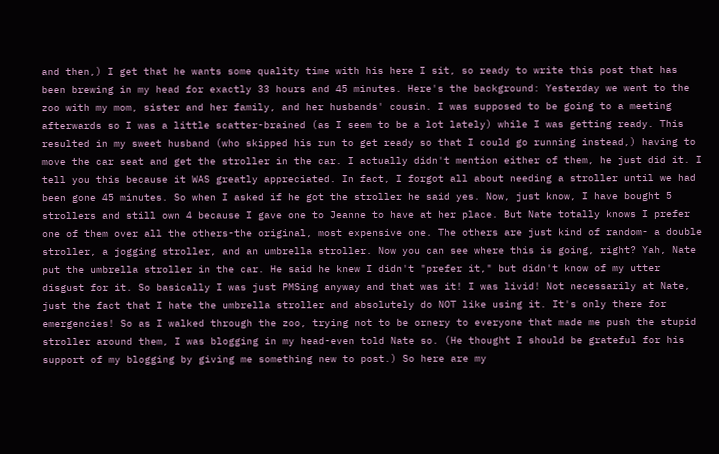and then,) I get that he wants some quality time with his here I sit, so ready to write this post that has been brewing in my head for exactly 33 hours and 45 minutes. Here's the background: Yesterday we went to the zoo with my mom, sister and her family, and her husbands' cousin. I was supposed to be going to a meeting afterwards so I was a little scatter-brained (as I seem to be a lot lately) while I was getting ready. This resulted in my sweet husband (who skipped his run to get ready so that I could go running instead,) having to move the car seat and get the stroller in the car. I actually didn't mention either of them, he just did it. I tell you this because it WAS greatly appreciated. In fact, I forgot all about needing a stroller until we had been gone 45 minutes. So when I asked if he got the stroller he said yes. Now, just know, I have bought 5 strollers and still own 4 because I gave one to Jeanne to have at her place. But Nate totally knows I prefer one of them over all the others-the original, most expensive one. The others are just kind of random- a double stroller, a jogging stroller, and an umbrella stroller. Now you can see where this is going, right? Yah, Nate put the umbrella stroller in the car. He said he knew I didn't "prefer it," but didn't know of my utter disgust for it. So basically I was just PMSing anyway and that was it! I was livid! Not necessarily at Nate, just the fact that I hate the umbrella stroller and absolutely do NOT like using it. It's only there for emergencies! So as I walked through the zoo, trying not to be ornery to everyone that made me push the stupid stroller around them, I was blogging in my head-even told Nate so. (He thought I should be grateful for his support of my blogging by giving me something new to post.) So here are my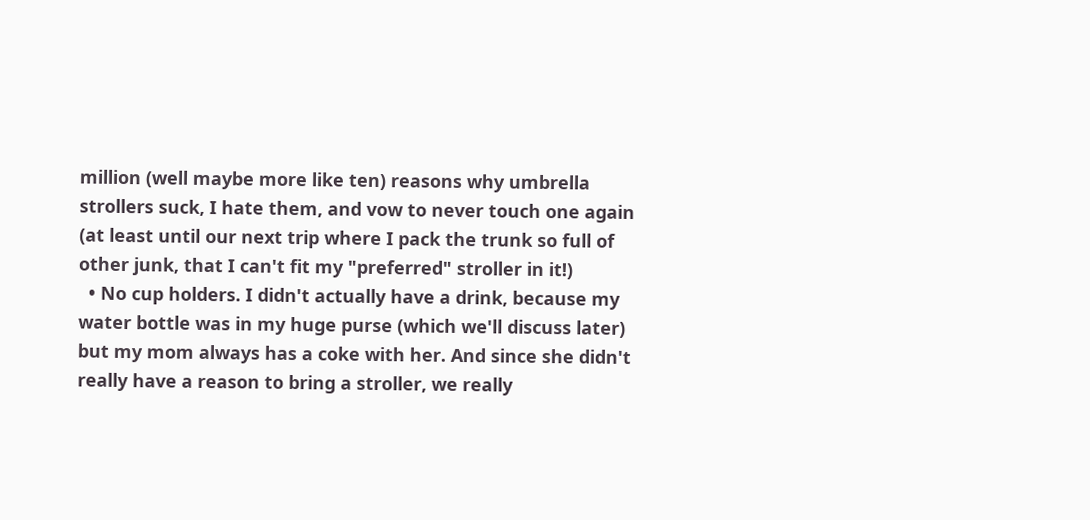million (well maybe more like ten) reasons why umbrella strollers suck, I hate them, and vow to never touch one again (at least until our next trip where I pack the trunk so full of other junk, that I can't fit my "preferred" stroller in it!)
  • No cup holders. I didn't actually have a drink, because my water bottle was in my huge purse (which we'll discuss later) but my mom always has a coke with her. And since she didn't really have a reason to bring a stroller, we really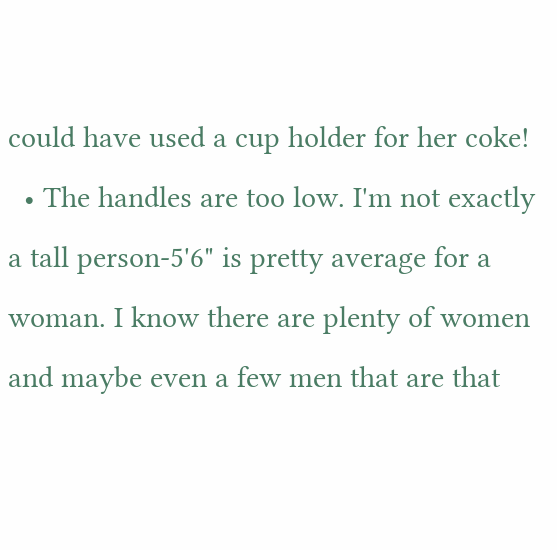could have used a cup holder for her coke!
  • The handles are too low. I'm not exactly a tall person-5'6" is pretty average for a woman. I know there are plenty of women and maybe even a few men that are that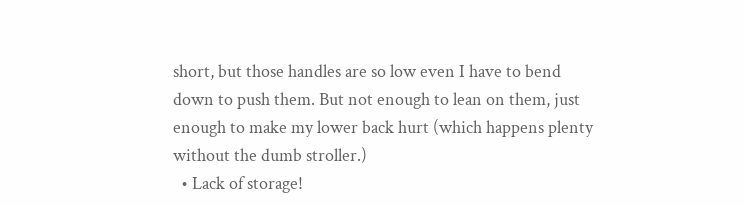short, but those handles are so low even I have to bend down to push them. But not enough to lean on them, just enough to make my lower back hurt (which happens plenty without the dumb stroller.)
  • Lack of storage!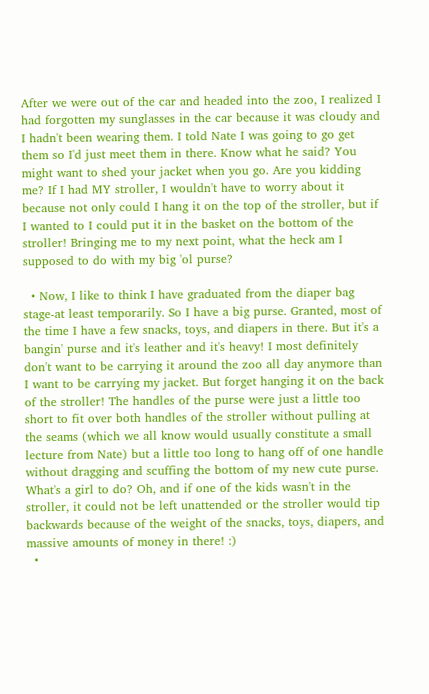After we were out of the car and headed into the zoo, I realized I had forgotten my sunglasses in the car because it was cloudy and I hadn't been wearing them. I told Nate I was going to go get them so I'd just meet them in there. Know what he said? You might want to shed your jacket when you go. Are you kidding me? If I had MY stroller, I wouldn't have to worry about it because not only could I hang it on the top of the stroller, but if I wanted to I could put it in the basket on the bottom of the stroller! Bringing me to my next point, what the heck am I supposed to do with my big 'ol purse?

  • Now, I like to think I have graduated from the diaper bag stage-at least temporarily. So I have a big purse. Granted, most of the time I have a few snacks, toys, and diapers in there. But it's a bangin' purse and it's leather and it's heavy! I most definitely don't want to be carrying it around the zoo all day anymore than I want to be carrying my jacket. But forget hanging it on the back of the stroller! The handles of the purse were just a little too short to fit over both handles of the stroller without pulling at the seams (which we all know would usually constitute a small lecture from Nate) but a little too long to hang off of one handle without dragging and scuffing the bottom of my new cute purse. What's a girl to do? Oh, and if one of the kids wasn't in the stroller, it could not be left unattended or the stroller would tip backwards because of the weight of the snacks, toys, diapers, and massive amounts of money in there! :)
  •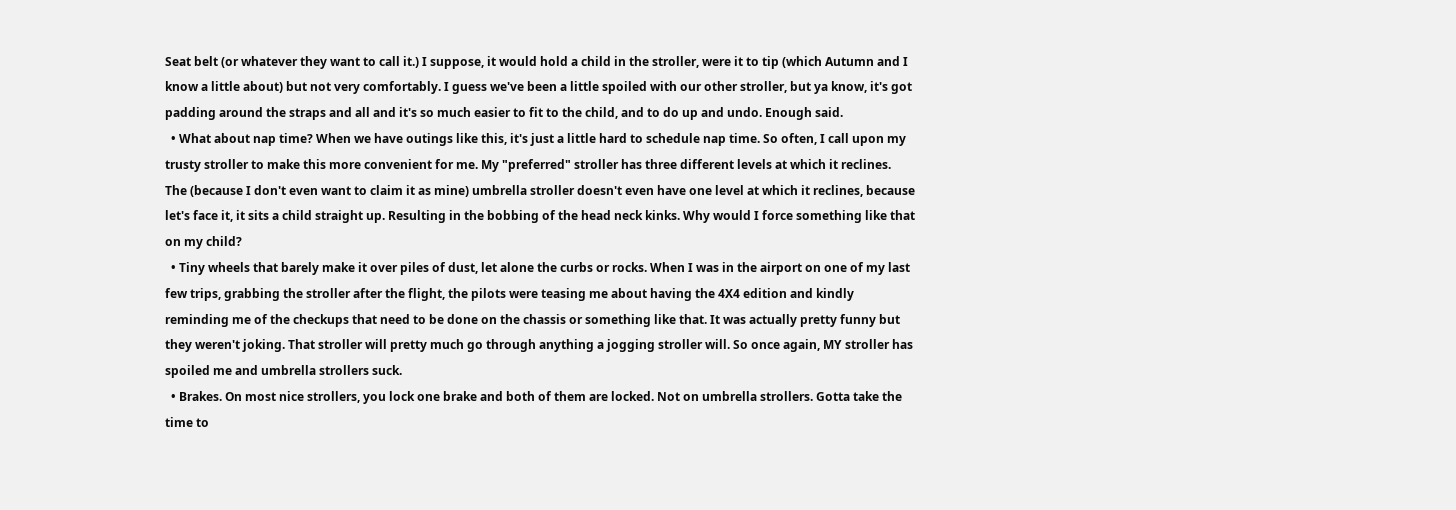Seat belt (or whatever they want to call it.) I suppose, it would hold a child in the stroller, were it to tip (which Autumn and I know a little about) but not very comfortably. I guess we've been a little spoiled with our other stroller, but ya know, it's got padding around the straps and all and it's so much easier to fit to the child, and to do up and undo. Enough said.
  • What about nap time? When we have outings like this, it's just a little hard to schedule nap time. So often, I call upon my trusty stroller to make this more convenient for me. My "preferred" stroller has three different levels at which it reclines. The (because I don't even want to claim it as mine) umbrella stroller doesn't even have one level at which it reclines, because let's face it, it sits a child straight up. Resulting in the bobbing of the head neck kinks. Why would I force something like that on my child?
  • Tiny wheels that barely make it over piles of dust, let alone the curbs or rocks. When I was in the airport on one of my last few trips, grabbing the stroller after the flight, the pilots were teasing me about having the 4X4 edition and kindly reminding me of the checkups that need to be done on the chassis or something like that. It was actually pretty funny but they weren't joking. That stroller will pretty much go through anything a jogging stroller will. So once again, MY stroller has spoiled me and umbrella strollers suck.
  • Brakes. On most nice strollers, you lock one brake and both of them are locked. Not on umbrella strollers. Gotta take the time to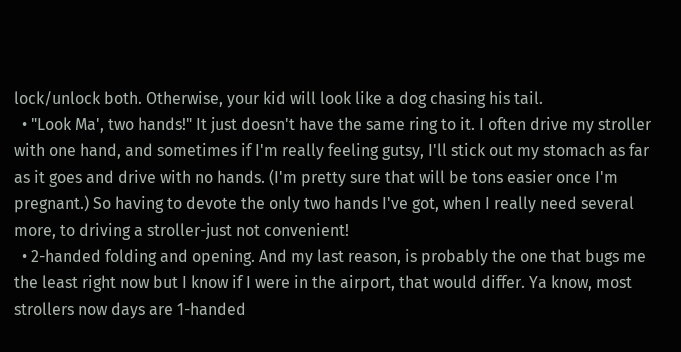lock/unlock both. Otherwise, your kid will look like a dog chasing his tail.
  • "Look Ma', two hands!" It just doesn't have the same ring to it. I often drive my stroller with one hand, and sometimes if I'm really feeling gutsy, I'll stick out my stomach as far as it goes and drive with no hands. (I'm pretty sure that will be tons easier once I'm pregnant.) So having to devote the only two hands I've got, when I really need several more, to driving a stroller-just not convenient!
  • 2-handed folding and opening. And my last reason, is probably the one that bugs me the least right now but I know if I were in the airport, that would differ. Ya know, most strollers now days are 1-handed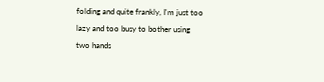folding and quite frankly, I'm just too lazy and too busy to bother using two hands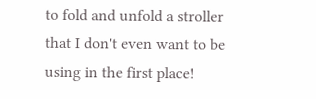to fold and unfold a stroller that I don't even want to be using in the first place!